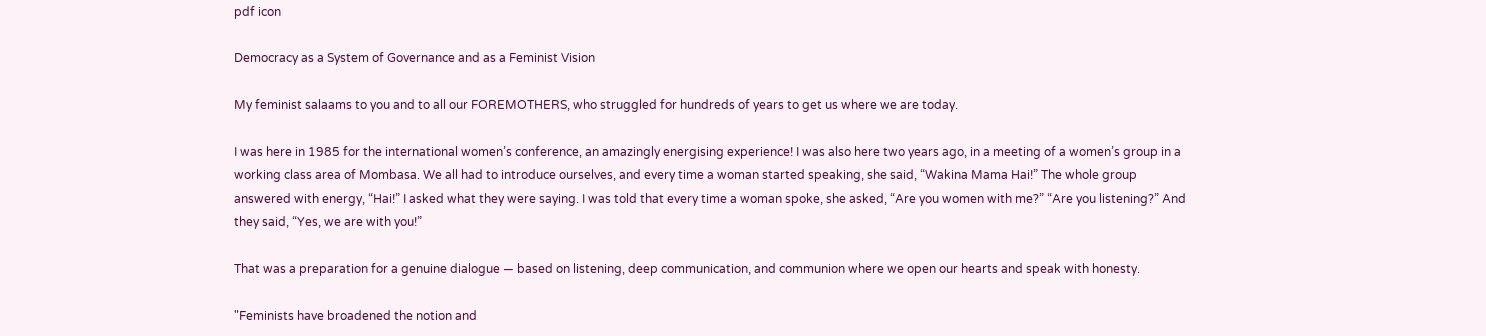pdf icon

Democracy as a System of Governance and as a Feminist Vision

My feminist salaams to you and to all our FOREMOTHERS, who struggled for hundreds of years to get us where we are today.

I was here in 1985 for the international women’s conference, an amazingly energising experience! I was also here two years ago, in a meeting of a women’s group in a working class area of Mombasa. We all had to introduce ourselves, and every time a woman started speaking, she said, “Wakina Mama Hai!” The whole group answered with energy, “Hai!” I asked what they were saying. I was told that every time a woman spoke, she asked, “Are you women with me?” “Are you listening?” And they said, “Yes, we are with you!”

That was a preparation for a genuine dialogue — based on listening, deep communication, and communion where we open our hearts and speak with honesty.

"Feminists have broadened the notion and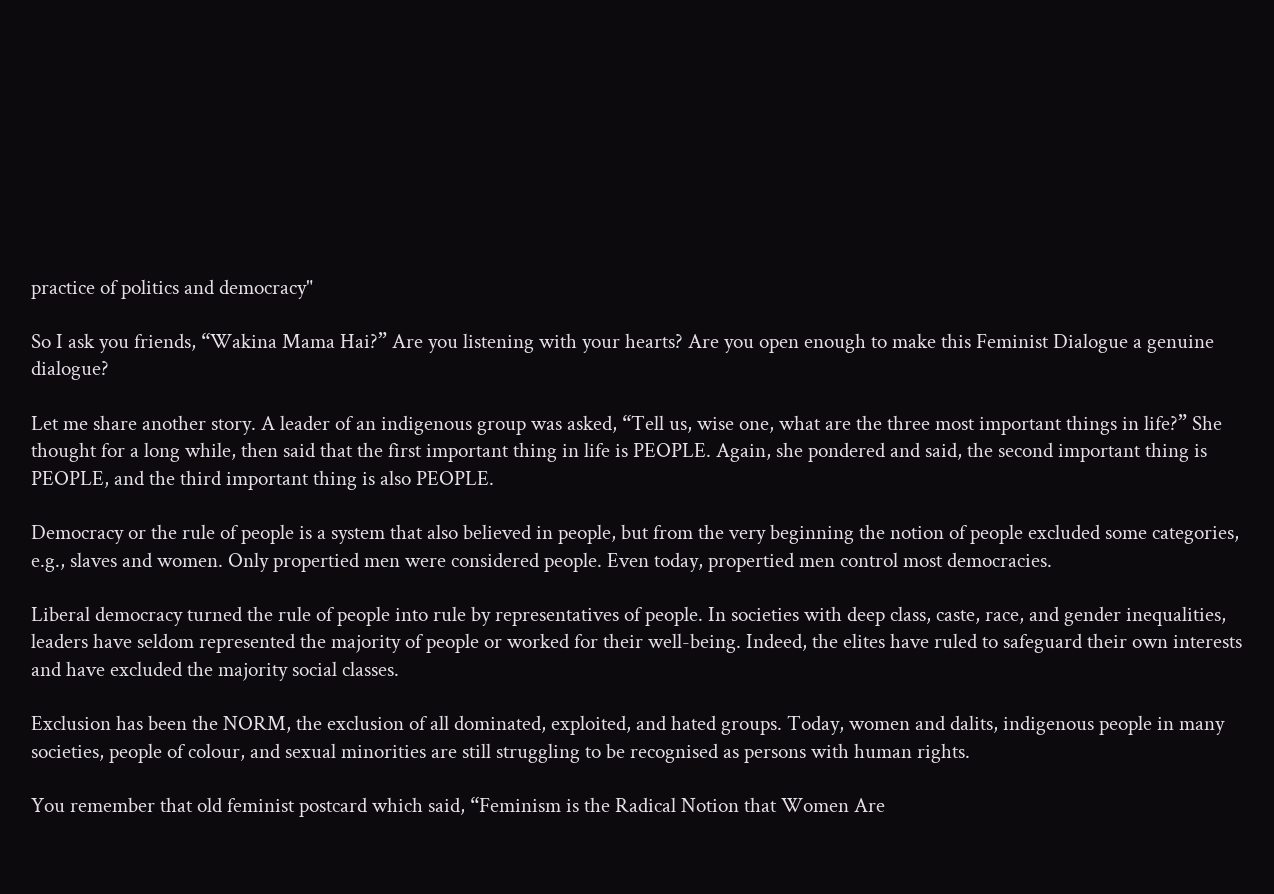practice of politics and democracy"

So I ask you friends, “Wakina Mama Hai?” Are you listening with your hearts? Are you open enough to make this Feminist Dialogue a genuine dialogue?

Let me share another story. A leader of an indigenous group was asked, “Tell us, wise one, what are the three most important things in life?” She thought for a long while, then said that the first important thing in life is PEOPLE. Again, she pondered and said, the second important thing is PEOPLE, and the third important thing is also PEOPLE.

Democracy or the rule of people is a system that also believed in people, but from the very beginning the notion of people excluded some categories, e.g., slaves and women. Only propertied men were considered people. Even today, propertied men control most democracies.

Liberal democracy turned the rule of people into rule by representatives of people. In societies with deep class, caste, race, and gender inequalities, leaders have seldom represented the majority of people or worked for their well-being. Indeed, the elites have ruled to safeguard their own interests and have excluded the majority social classes.

Exclusion has been the NORM, the exclusion of all dominated, exploited, and hated groups. Today, women and dalits, indigenous people in many societies, people of colour, and sexual minorities are still struggling to be recognised as persons with human rights.

You remember that old feminist postcard which said, “Feminism is the Radical Notion that Women Are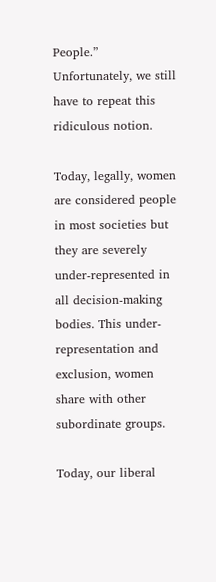People.” Unfortunately, we still have to repeat this ridiculous notion.

Today, legally, women are considered people in most societies but they are severely under-represented in all decision-making bodies. This under-representation and exclusion, women share with other subordinate groups.

Today, our liberal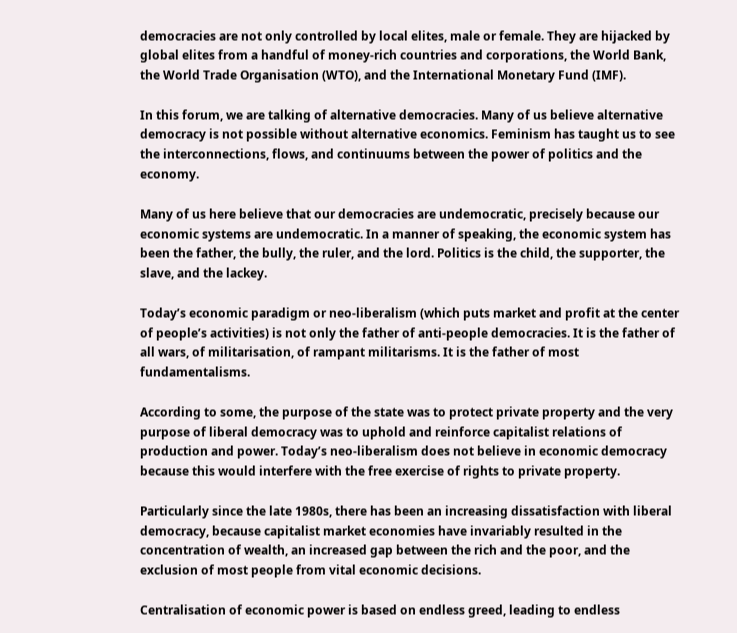democracies are not only controlled by local elites, male or female. They are hijacked by global elites from a handful of money-rich countries and corporations, the World Bank, the World Trade Organisation (WTO), and the International Monetary Fund (IMF).

In this forum, we are talking of alternative democracies. Many of us believe alternative democracy is not possible without alternative economics. Feminism has taught us to see the interconnections, flows, and continuums between the power of politics and the economy.

Many of us here believe that our democracies are undemocratic, precisely because our economic systems are undemocratic. In a manner of speaking, the economic system has been the father, the bully, the ruler, and the lord. Politics is the child, the supporter, the slave, and the lackey.

Today’s economic paradigm or neo-liberalism (which puts market and profit at the center of people’s activities) is not only the father of anti-people democracies. It is the father of all wars, of militarisation, of rampant militarisms. It is the father of most fundamentalisms.

According to some, the purpose of the state was to protect private property and the very purpose of liberal democracy was to uphold and reinforce capitalist relations of production and power. Today’s neo-liberalism does not believe in economic democracy because this would interfere with the free exercise of rights to private property.

Particularly since the late 1980s, there has been an increasing dissatisfaction with liberal democracy, because capitalist market economies have invariably resulted in the concentration of wealth, an increased gap between the rich and the poor, and the exclusion of most people from vital economic decisions.

Centralisation of economic power is based on endless greed, leading to endless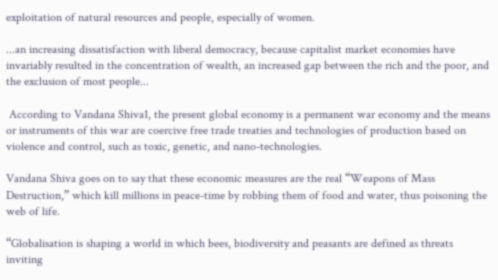exploitation of natural resources and people, especially of women.

...an increasing dissatisfaction with liberal democracy, because capitalist market economies have invariably resulted in the concentration of wealth, an increased gap between the rich and the poor, and the exclusion of most people...

 According to Vandana Shiva1, the present global economy is a permanent war economy and the means or instruments of this war are coercive free trade treaties and technologies of production based on violence and control, such as toxic, genetic, and nano-technologies.

Vandana Shiva goes on to say that these economic measures are the real “Weapons of Mass Destruction,” which kill millions in peace-time by robbing them of food and water, thus poisoning the web of life.

“Globalisation is shaping a world in which bees, biodiversity and peasants are defined as threats inviting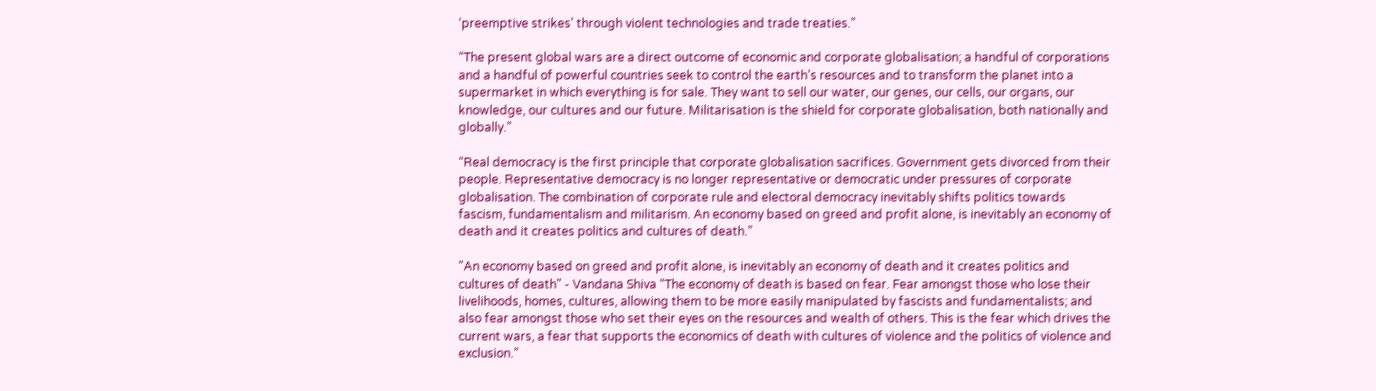‘preemptive strikes’ through violent technologies and trade treaties.”

“The present global wars are a direct outcome of economic and corporate globalisation; a handful of corporations and a handful of powerful countries seek to control the earth’s resources and to transform the planet into a supermarket in which everything is for sale. They want to sell our water, our genes, our cells, our organs, our knowledge, our cultures and our future. Militarisation is the shield for corporate globalisation, both nationally and globally.”

“Real democracy is the first principle that corporate globalisation sacrifices. Government gets divorced from their people. Representative democracy is no longer representative or democratic under pressures of corporate globalisation. The combination of corporate rule and electoral democracy inevitably shifts politics towards fascism, fundamentalism and militarism. An economy based on greed and profit alone, is inevitably an economy of death and it creates politics and cultures of death.”

"An economy based on greed and profit alone, is inevitably an economy of death and it creates politics and cultures of death" - Vandana Shiva “The economy of death is based on fear. Fear amongst those who lose their livelihoods, homes, cultures, allowing them to be more easily manipulated by fascists and fundamentalists; and also fear amongst those who set their eyes on the resources and wealth of others. This is the fear which drives the current wars, a fear that supports the economics of death with cultures of violence and the politics of violence and exclusion.”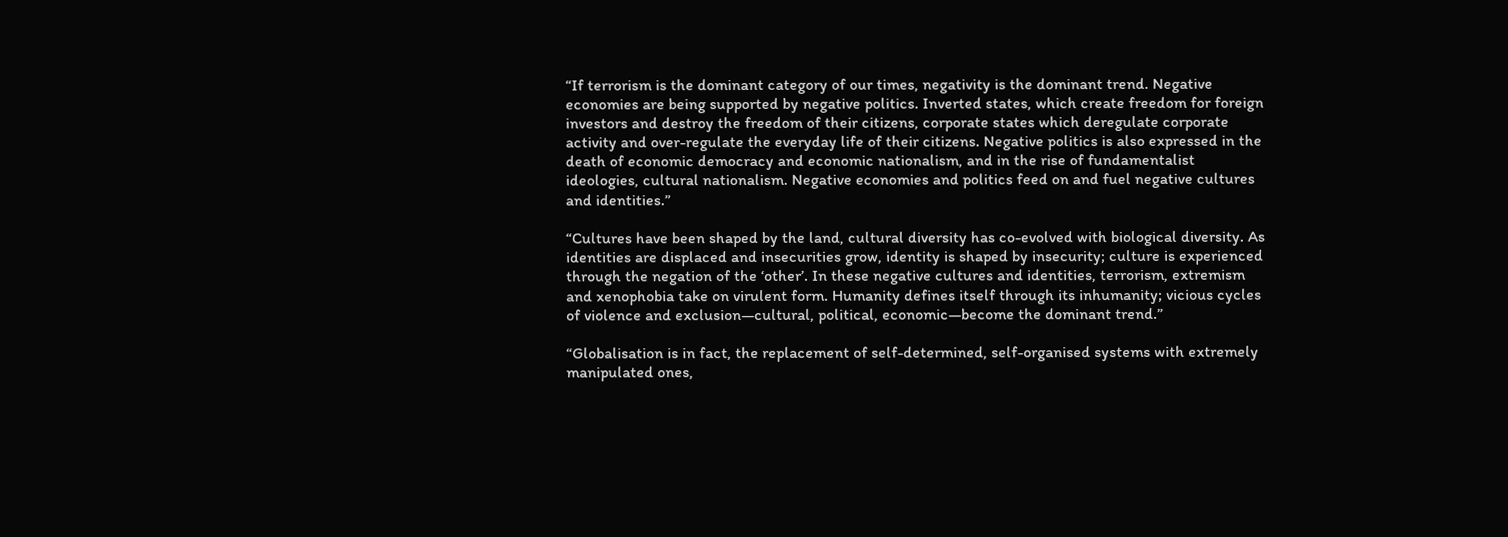“If terrorism is the dominant category of our times, negativity is the dominant trend. Negative economies are being supported by negative politics. Inverted states, which create freedom for foreign investors and destroy the freedom of their citizens, corporate states which deregulate corporate activity and over-regulate the everyday life of their citizens. Negative politics is also expressed in the death of economic democracy and economic nationalism, and in the rise of fundamentalist ideologies, cultural nationalism. Negative economies and politics feed on and fuel negative cultures and identities.”

“Cultures have been shaped by the land, cultural diversity has co-evolved with biological diversity. As identities are displaced and insecurities grow, identity is shaped by insecurity; culture is experienced through the negation of the ‘other’. In these negative cultures and identities, terrorism, extremism and xenophobia take on virulent form. Humanity defines itself through its inhumanity; vicious cycles of violence and exclusion—cultural, political, economic—become the dominant trend.”

“Globalisation is in fact, the replacement of self-determined, self-organised systems with extremely manipulated ones,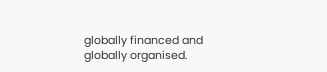globally financed and globally organised.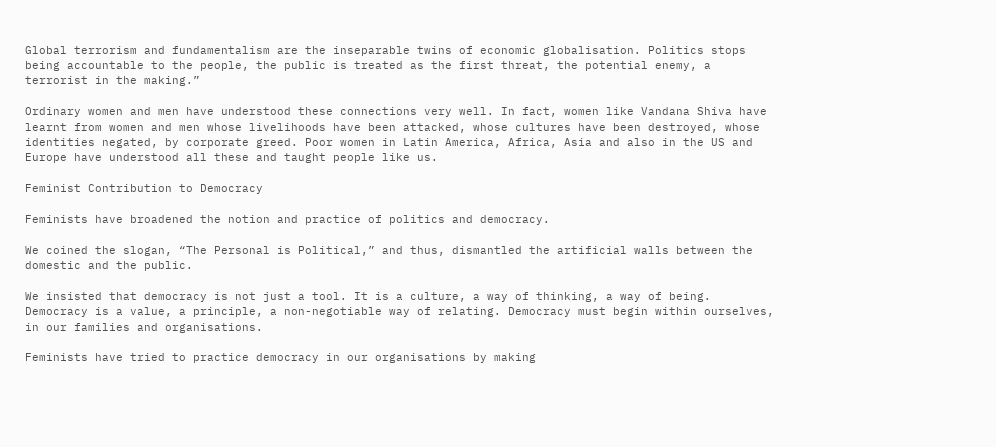Global terrorism and fundamentalism are the inseparable twins of economic globalisation. Politics stops being accountable to the people, the public is treated as the first threat, the potential enemy, a terrorist in the making.”

Ordinary women and men have understood these connections very well. In fact, women like Vandana Shiva have learnt from women and men whose livelihoods have been attacked, whose cultures have been destroyed, whose identities negated, by corporate greed. Poor women in Latin America, Africa, Asia and also in the US and Europe have understood all these and taught people like us.

Feminist Contribution to Democracy

Feminists have broadened the notion and practice of politics and democracy.

We coined the slogan, “The Personal is Political,” and thus, dismantled the artificial walls between the domestic and the public.

We insisted that democracy is not just a tool. It is a culture, a way of thinking, a way of being. Democracy is a value, a principle, a non-negotiable way of relating. Democracy must begin within ourselves, in our families and organisations.

Feminists have tried to practice democracy in our organisations by making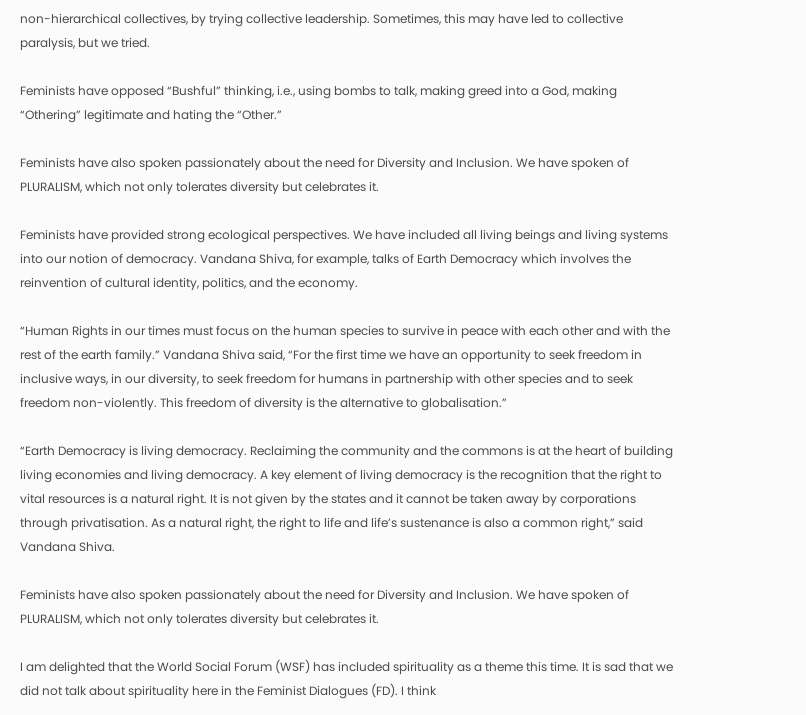non-hierarchical collectives, by trying collective leadership. Sometimes, this may have led to collective paralysis, but we tried.

Feminists have opposed “Bushful” thinking, i.e., using bombs to talk, making greed into a God, making “Othering” legitimate and hating the “Other.”

Feminists have also spoken passionately about the need for Diversity and Inclusion. We have spoken of PLURALISM, which not only tolerates diversity but celebrates it.

Feminists have provided strong ecological perspectives. We have included all living beings and living systems into our notion of democracy. Vandana Shiva, for example, talks of Earth Democracy which involves the reinvention of cultural identity, politics, and the economy.

“Human Rights in our times must focus on the human species to survive in peace with each other and with the rest of the earth family.” Vandana Shiva said, “For the first time we have an opportunity to seek freedom in inclusive ways, in our diversity, to seek freedom for humans in partnership with other species and to seek freedom non-violently. This freedom of diversity is the alternative to globalisation.”

“Earth Democracy is living democracy. Reclaiming the community and the commons is at the heart of building living economies and living democracy. A key element of living democracy is the recognition that the right to vital resources is a natural right. It is not given by the states and it cannot be taken away by corporations through privatisation. As a natural right, the right to life and life’s sustenance is also a common right,” said Vandana Shiva.

Feminists have also spoken passionately about the need for Diversity and Inclusion. We have spoken of PLURALISM, which not only tolerates diversity but celebrates it.

I am delighted that the World Social Forum (WSF) has included spirituality as a theme this time. It is sad that we did not talk about spirituality here in the Feminist Dialogues (FD). I think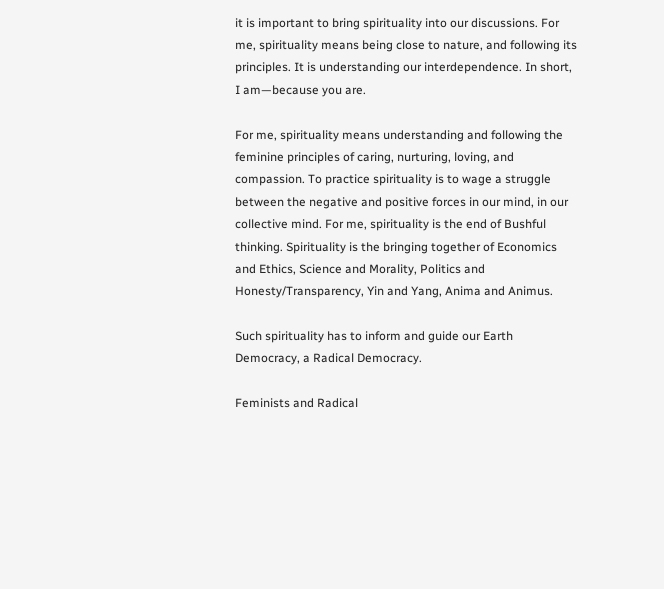it is important to bring spirituality into our discussions. For me, spirituality means being close to nature, and following its principles. It is understanding our interdependence. In short, I am—because you are.

For me, spirituality means understanding and following the feminine principles of caring, nurturing, loving, and compassion. To practice spirituality is to wage a struggle between the negative and positive forces in our mind, in our collective mind. For me, spirituality is the end of Bushful thinking. Spirituality is the bringing together of Economics and Ethics, Science and Morality, Politics and Honesty/Transparency, Yin and Yang, Anima and Animus.

Such spirituality has to inform and guide our Earth Democracy, a Radical Democracy.

Feminists and Radical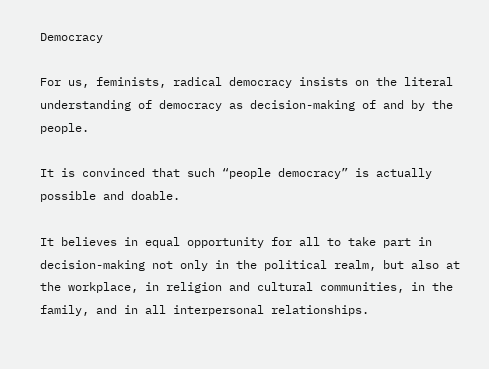Democracy

For us, feminists, radical democracy insists on the literal understanding of democracy as decision-making of and by the people.

It is convinced that such “people democracy” is actually possible and doable.

It believes in equal opportunity for all to take part in decision-making not only in the political realm, but also at the workplace, in religion and cultural communities, in the family, and in all interpersonal relationships.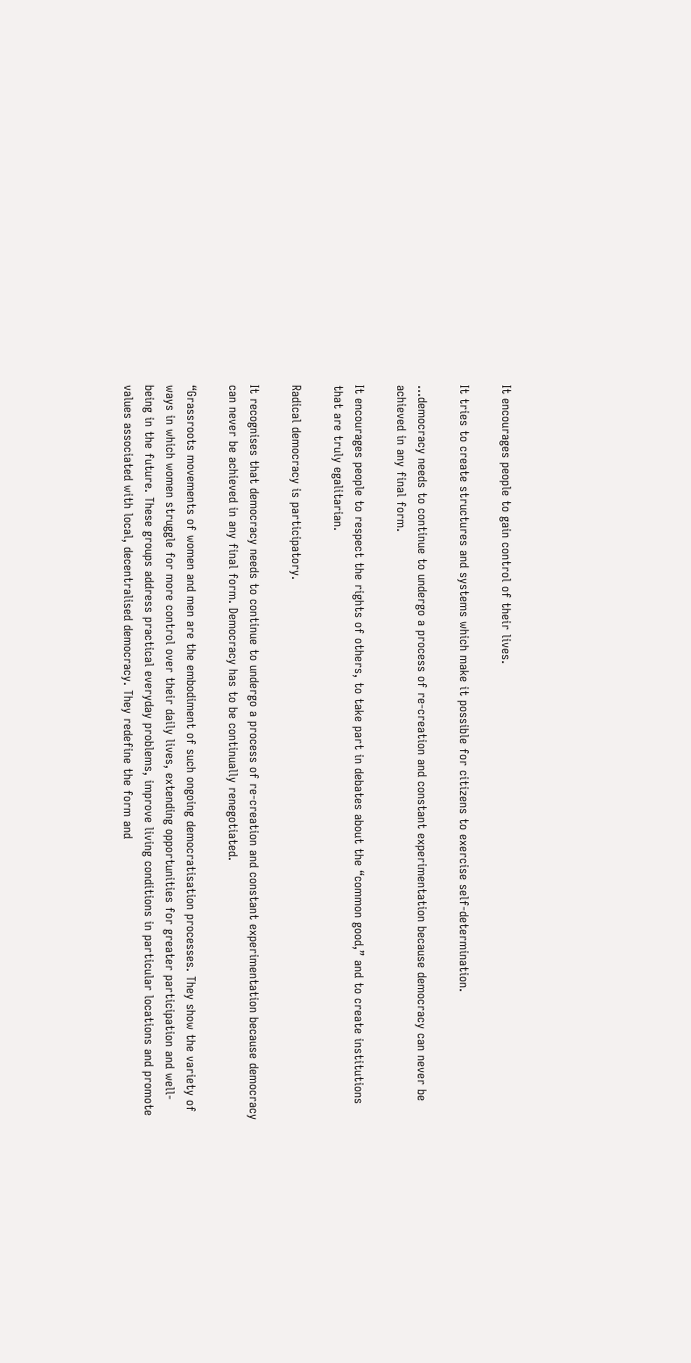It encourages people to gain control of their lives.

It tries to create structures and systems which make it possible for citizens to exercise self-determination.

...democracy needs to continue to undergo a process of re-creation and constant experimentation because democracy can never be achieved in any final form.

It encourages people to respect the rights of others, to take part in debates about the “common good,” and to create institutions that are truly egalitarian.

Radical democracy is participatory.

It recognises that democracy needs to continue to undergo a process of re-creation and constant experimentation because democracy can never be achieved in any final form. Democracy has to be continually renegotiated.

“Grassroots movements of women and men are the embodiment of such ongoing democratisation processes. They show the variety of ways in which women struggle for more control over their daily lives, extending opportunities for greater participation and well-being in the future. These groups address practical everyday problems, improve living conditions in particular locations and promote values associated with local, decentralised democracy. They redefine the form and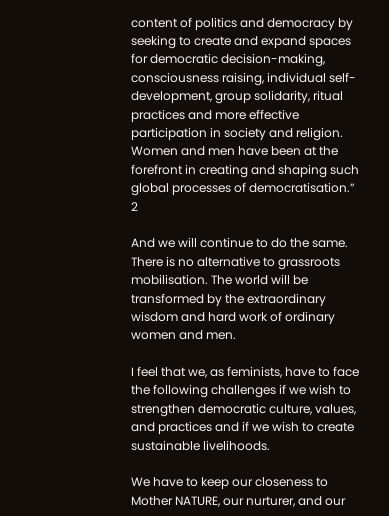content of politics and democracy by seeking to create and expand spaces for democratic decision-making, consciousness raising, individual self-development, group solidarity, ritual practices and more effective participation in society and religion. Women and men have been at the forefront in creating and shaping such global processes of democratisation.” 2

And we will continue to do the same. There is no alternative to grassroots mobilisation. The world will be transformed by the extraordinary wisdom and hard work of ordinary women and men.

I feel that we, as feminists, have to face the following challenges if we wish to strengthen democratic culture, values, and practices and if we wish to create sustainable livelihoods.

We have to keep our closeness to Mother NATURE, our nurturer, and our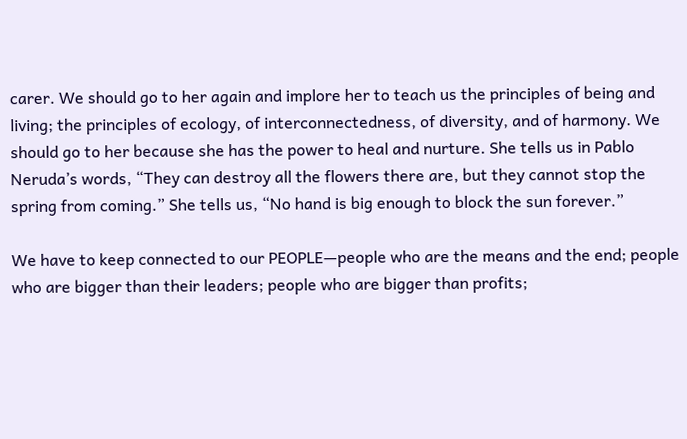carer. We should go to her again and implore her to teach us the principles of being and living; the principles of ecology, of interconnectedness, of diversity, and of harmony. We should go to her because she has the power to heal and nurture. She tells us in Pablo Neruda’s words, “They can destroy all the flowers there are, but they cannot stop the spring from coming.” She tells us, “No hand is big enough to block the sun forever.”

We have to keep connected to our PEOPLE—people who are the means and the end; people who are bigger than their leaders; people who are bigger than profits;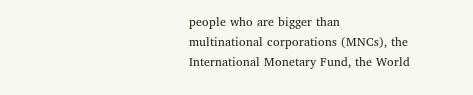people who are bigger than multinational corporations (MNCs), the International Monetary Fund, the World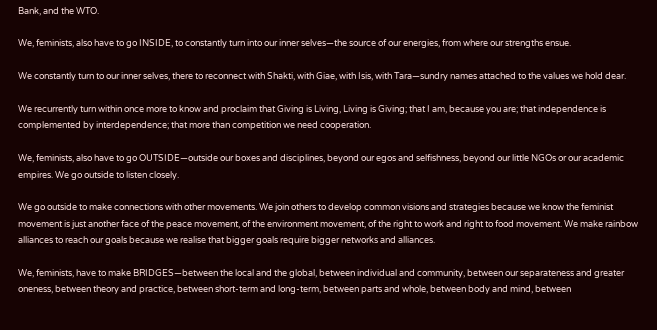Bank, and the WTO.

We, feminists, also have to go INSIDE, to constantly turn into our inner selves—the source of our energies, from where our strengths ensue.

We constantly turn to our inner selves, there to reconnect with Shakti, with Giae, with Isis, with Tara—sundry names attached to the values we hold dear.

We recurrently turn within once more to know and proclaim that Giving is Living, Living is Giving; that I am, because you are; that independence is complemented by interdependence; that more than competition we need cooperation.

We, feminists, also have to go OUTSIDE—outside our boxes and disciplines, beyond our egos and selfishness, beyond our little NGOs or our academic empires. We go outside to listen closely.

We go outside to make connections with other movements. We join others to develop common visions and strategies because we know the feminist movement is just another face of the peace movement, of the environment movement, of the right to work and right to food movement. We make rainbow alliances to reach our goals because we realise that bigger goals require bigger networks and alliances.

We, feminists, have to make BRIDGES—between the local and the global, between individual and community, between our separateness and greater oneness, between theory and practice, between short-term and long-term, between parts and whole, between body and mind, between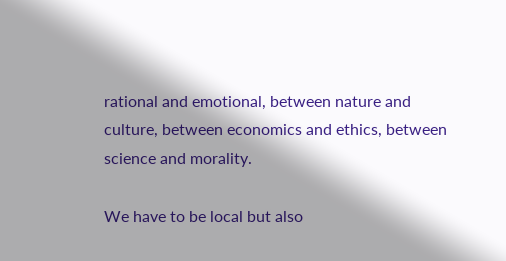rational and emotional, between nature and culture, between economics and ethics, between science and morality.

We have to be local but also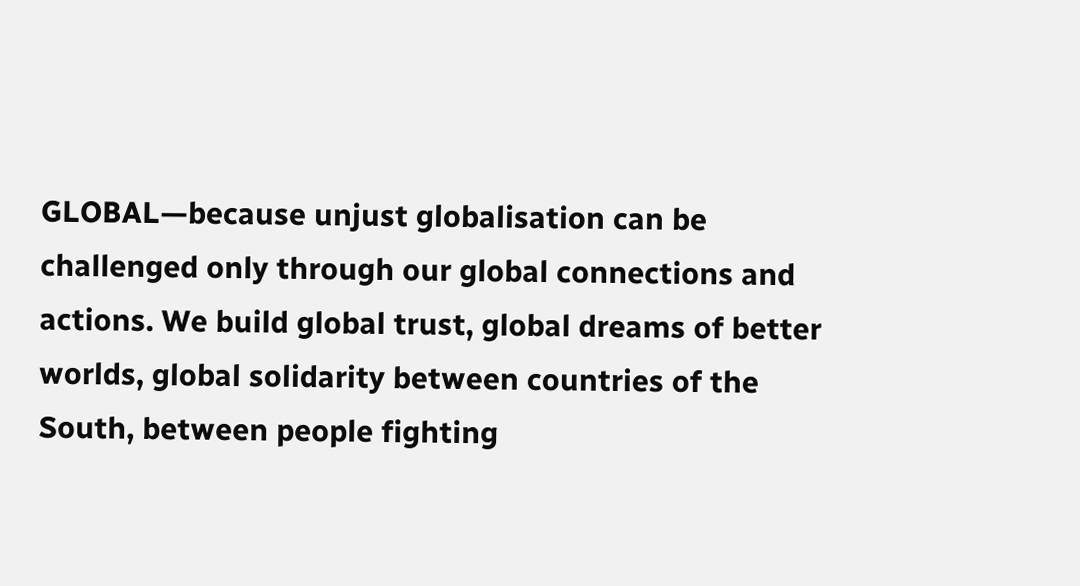GLOBAL—because unjust globalisation can be challenged only through our global connections and actions. We build global trust, global dreams of better worlds, global solidarity between countries of the South, between people fighting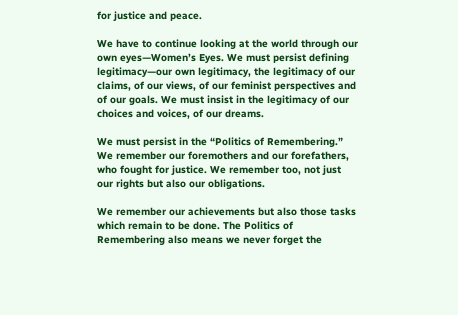for justice and peace.

We have to continue looking at the world through our own eyes—Women’s Eyes. We must persist defining legitimacy—our own legitimacy, the legitimacy of our claims, of our views, of our feminist perspectives and of our goals. We must insist in the legitimacy of our choices and voices, of our dreams.

We must persist in the “Politics of Remembering.” We remember our foremothers and our forefathers, who fought for justice. We remember too, not just our rights but also our obligations.

We remember our achievements but also those tasks which remain to be done. The Politics of Remembering also means we never forget the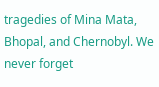tragedies of Mina Mata, Bhopal, and Chernobyl. We never forget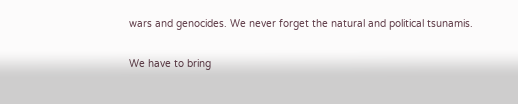wars and genocides. We never forget the natural and political tsunamis.

We have to bring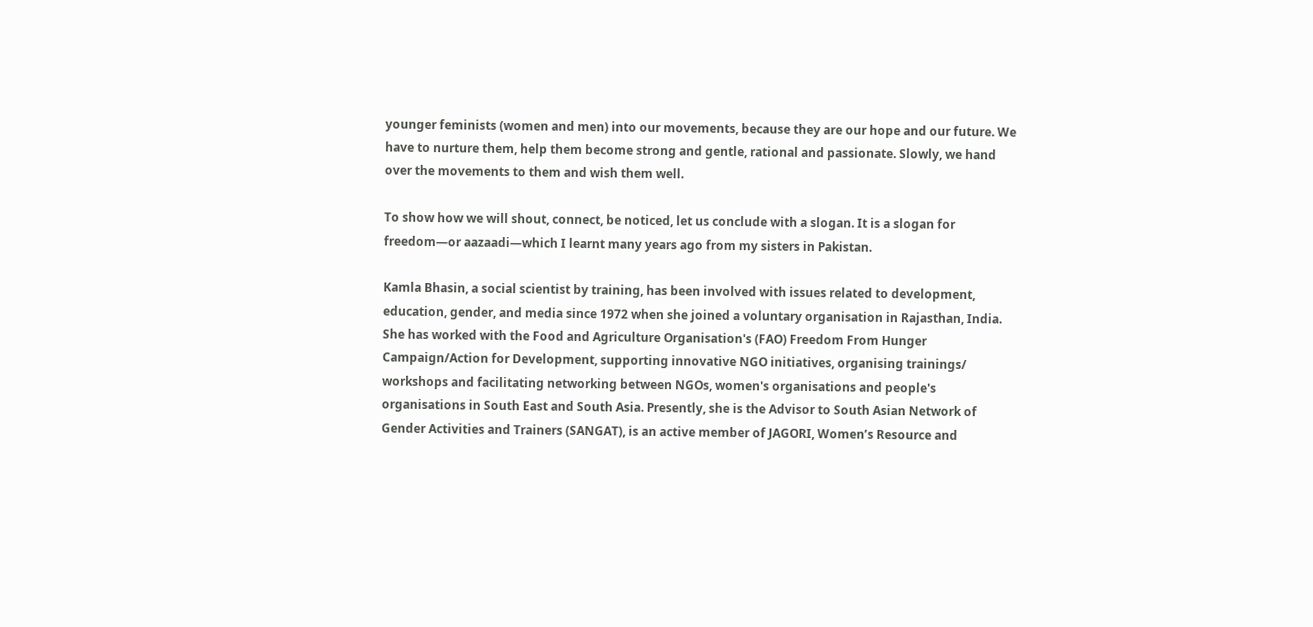younger feminists (women and men) into our movements, because they are our hope and our future. We have to nurture them, help them become strong and gentle, rational and passionate. Slowly, we hand over the movements to them and wish them well.

To show how we will shout, connect, be noticed, let us conclude with a slogan. It is a slogan for freedom—or aazaadi—which I learnt many years ago from my sisters in Pakistan.

Kamla Bhasin, a social scientist by training, has been involved with issues related to development,
education, gender, and media since 1972 when she joined a voluntary organisation in Rajasthan, India. She has worked with the Food and Agriculture Organisation's (FAO) Freedom From Hunger
Campaign/Action for Development, supporting innovative NGO initiatives, organising trainings/
workshops and facilitating networking between NGOs, women's organisations and people's
organisations in South East and South Asia. Presently, she is the Advisor to South Asian Network of
Gender Activities and Trainers (SANGAT), is an active member of JAGORI, Women’s Resource and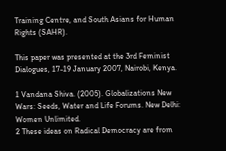Training Centre, and South Asians for Human Rights (SAHR).

This paper was presented at the 3rd Feminist Dialogues, 17-19 January 2007, Nairobi, Kenya.

1 Vandana Shiva. (2005). Globalizations New Wars: Seeds, Water and Life Forums. New Delhi: Women Unlimited.
2 These ideas on Radical Democracy are from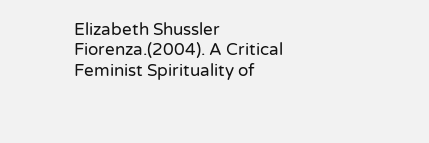Elizabeth Shussler Fiorenza.(2004). A Critical Feminist Spirituality of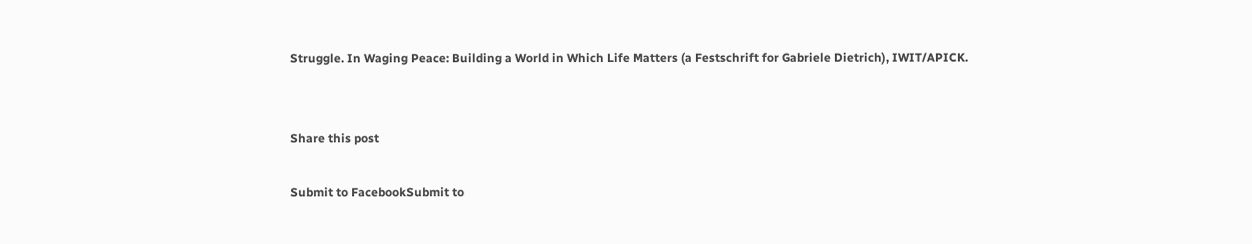Struggle. In Waging Peace: Building a World in Which Life Matters (a Festschrift for Gabriele Dietrich), IWIT/APICK.


Share this post

Submit to FacebookSubmit to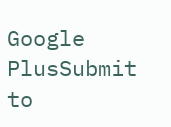Google PlusSubmit to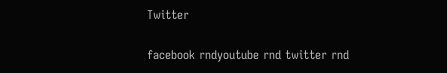Twitter

facebook rndyoutube rnd twitter rnd